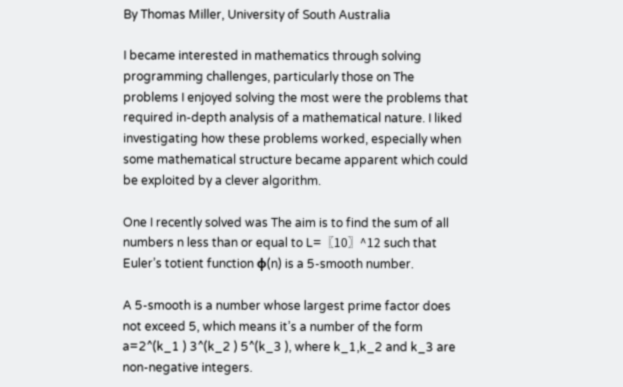By Thomas Miller, University of South Australia

I became interested in mathematics through solving programming challenges, particularly those on The problems I enjoyed solving the most were the problems that required in-depth analysis of a mathematical nature. I liked investigating how these problems worked, especially when some mathematical structure became apparent which could be exploited by a clever algorithm.

One I recently solved was The aim is to find the sum of all numbers n less than or equal to L=〖10〗^12 such that Euler’s totient function φ(n) is a 5-smooth number.

A 5-smooth is a number whose largest prime factor does not exceed 5, which means it’s a number of the form a=2^(k_1 ) 3^(k_2 ) 5^(k_3 ), where k_1,k_2 and k_3 are non-negative integers.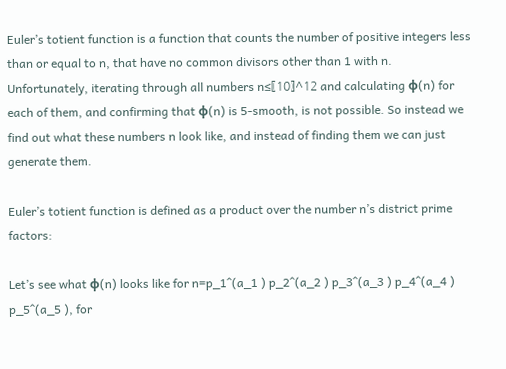Euler’s totient function is a function that counts the number of positive integers less than or equal to n, that have no common divisors other than 1 with n.
Unfortunately, iterating through all numbers n≤〖10〗^12 and calculating φ(n) for each of them, and confirming that φ(n) is 5-smooth, is not possible. So instead we find out what these numbers n look like, and instead of finding them we can just generate them.

Euler’s totient function is defined as a product over the number n’s district prime factors:

Let’s see what φ(n) looks like for n=p_1^(a_1 ) p_2^(a_2 ) p_3^(a_3 ) p_4^(a_4 ) p_5^(a_5 ), for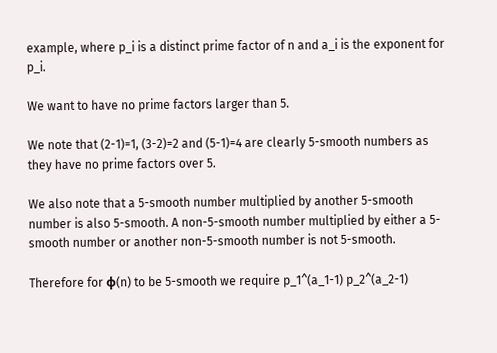example, where p_i is a distinct prime factor of n and a_i is the exponent for p_i.

We want to have no prime factors larger than 5.

We note that (2-1)=1, (3-2)=2 and (5-1)=4 are clearly 5-smooth numbers as they have no prime factors over 5.

We also note that a 5-smooth number multiplied by another 5-smooth number is also 5-smooth. A non-5-smooth number multiplied by either a 5-smooth number or another non-5-smooth number is not 5-smooth.

Therefore for φ(n) to be 5-smooth we require p_1^(a_1-1) p_2^(a_2-1)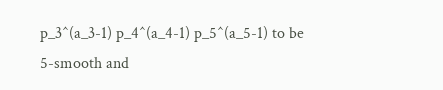p_3^(a_3-1) p_4^(a_4-1) p_5^(a_5-1) to be 5-smooth and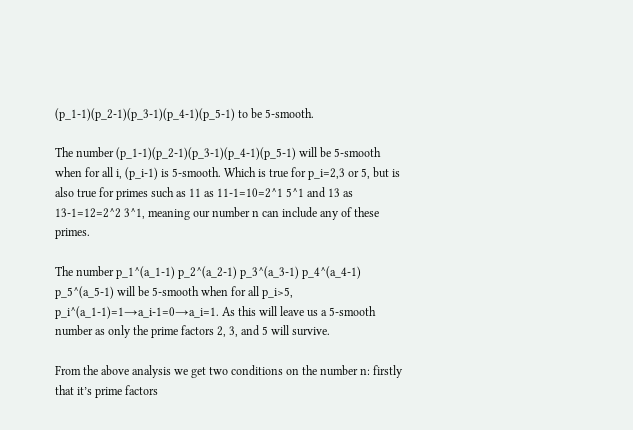(p_1-1)(p_2-1)(p_3-1)(p_4-1)(p_5-1) to be 5-smooth.

The number (p_1-1)(p_2-1)(p_3-1)(p_4-1)(p_5-1) will be 5-smooth when for all i, (p_i-1) is 5-smooth. Which is true for p_i=2,3 or 5, but is also true for primes such as 11 as 11-1=10=2^1 5^1 and 13 as 13-1=12=2^2 3^1, meaning our number n can include any of these primes.

The number p_1^(a_1-1) p_2^(a_2-1) p_3^(a_3-1) p_4^(a_4-1) p_5^(a_5-1) will be 5-smooth when for all p_i>5, p_i^(a_1-1)=1→a_i-1=0→a_i=1. As this will leave us a 5-smooth number as only the prime factors 2, 3, and 5 will survive.

From the above analysis we get two conditions on the number n: firstly that it’s prime factors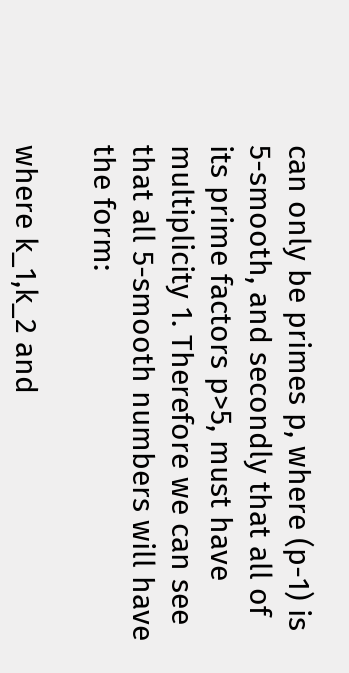can only be primes p, where (p-1) is 5-smooth, and secondly that all of its prime factors p>5, must have multiplicity 1. Therefore we can see that all 5-smooth numbers will have the form:

where k_1,k_2 and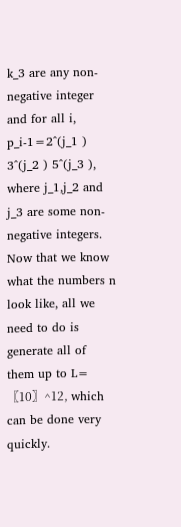k_3 are any non-negative integer and for all i, p_i-1=2^(j_1 ) 3^(j_2 ) 5^(j_3 ), where j_1,j_2 and j_3 are some non-negative integers.
Now that we know what the numbers n look like, all we need to do is generate all of them up to L=〖10〗^12, which can be done very quickly.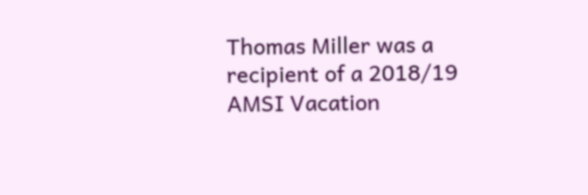Thomas Miller was a recipient of a 2018/19 AMSI Vacation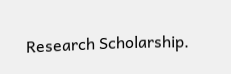Research Scholarship.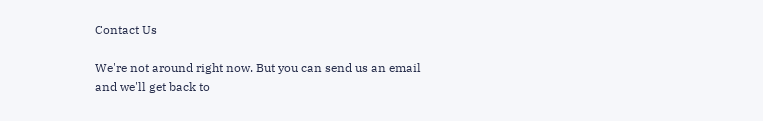Contact Us

We're not around right now. But you can send us an email and we'll get back to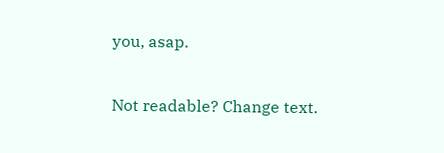you, asap.

Not readable? Change text.